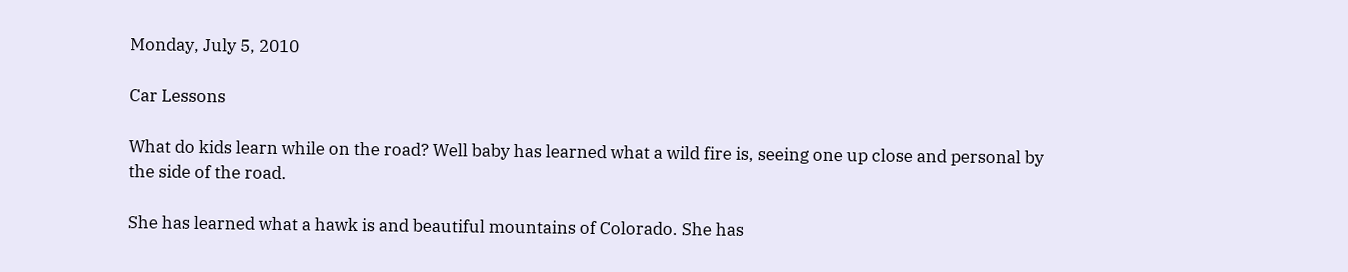Monday, July 5, 2010

Car Lessons

What do kids learn while on the road? Well baby has learned what a wild fire is, seeing one up close and personal by the side of the road.

She has learned what a hawk is and beautiful mountains of Colorado. She has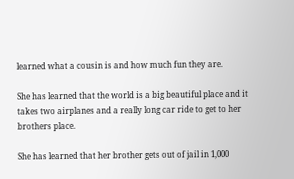learned what a cousin is and how much fun they are.

She has learned that the world is a big beautiful place and it takes two airplanes and a really long car ride to get to her brothers place.

She has learned that her brother gets out of jail in 1,000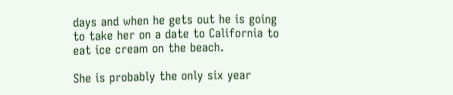days and when he gets out he is going to take her on a date to California to eat ice cream on the beach.

She is probably the only six year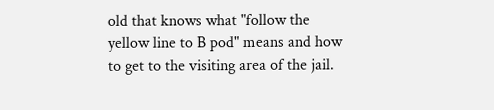old that knows what "follow the yellow line to B pod" means and how to get to the visiting area of the jail.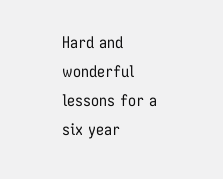Hard and wonderful lessons for a six year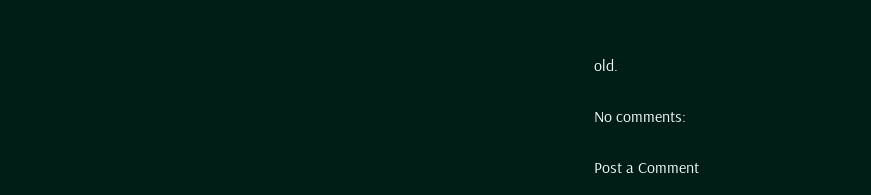old.

No comments:

Post a Comment